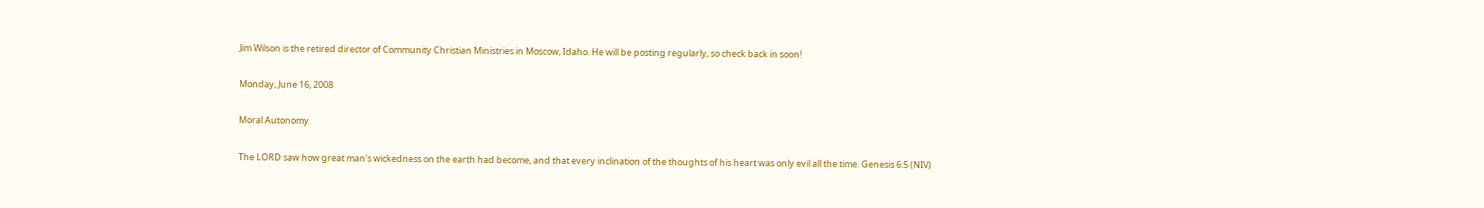Jim Wilson is the retired director of Community Christian Ministries in Moscow, Idaho. He will be posting regularly, so check back in soon!

Monday, June 16, 2008

Moral Autonomy

The LORD saw how great man's wickedness on the earth had become, and that every inclination of the thoughts of his heart was only evil all the time. Genesis 6:5 (NIV)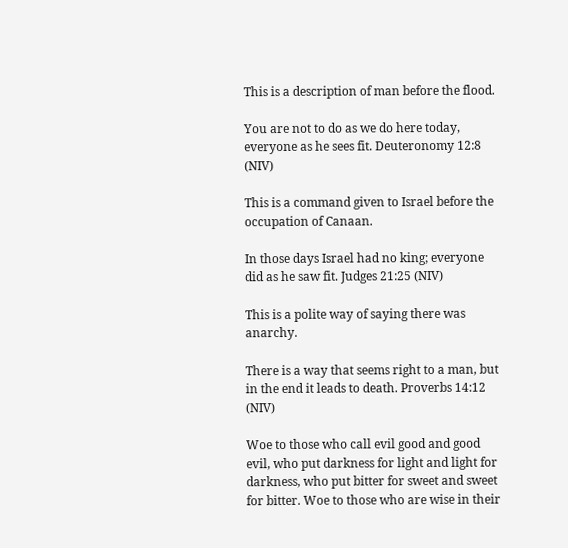This is a description of man before the flood.

You are not to do as we do here today, everyone as he sees fit. Deuteronomy 12:8 (NIV)

This is a command given to Israel before the occupation of Canaan.

In those days Israel had no king; everyone did as he saw fit. Judges 21:25 (NIV)

This is a polite way of saying there was anarchy.

There is a way that seems right to a man, but in the end it leads to death. Proverbs 14:12 (NIV)

Woe to those who call evil good and good evil, who put darkness for light and light for darkness, who put bitter for sweet and sweet for bitter. Woe to those who are wise in their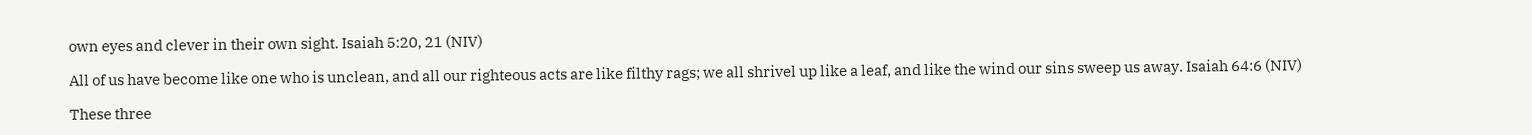own eyes and clever in their own sight. Isaiah 5:20, 21 (NIV)

All of us have become like one who is unclean, and all our righteous acts are like filthy rags; we all shrivel up like a leaf, and like the wind our sins sweep us away. Isaiah 64:6 (NIV)

These three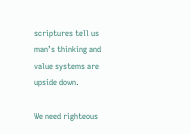scriptures tell us man’s thinking and value systems are upside down.

We need righteous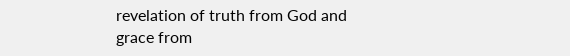revelation of truth from God and grace from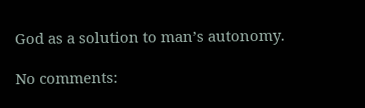God as a solution to man’s autonomy.

No comments: